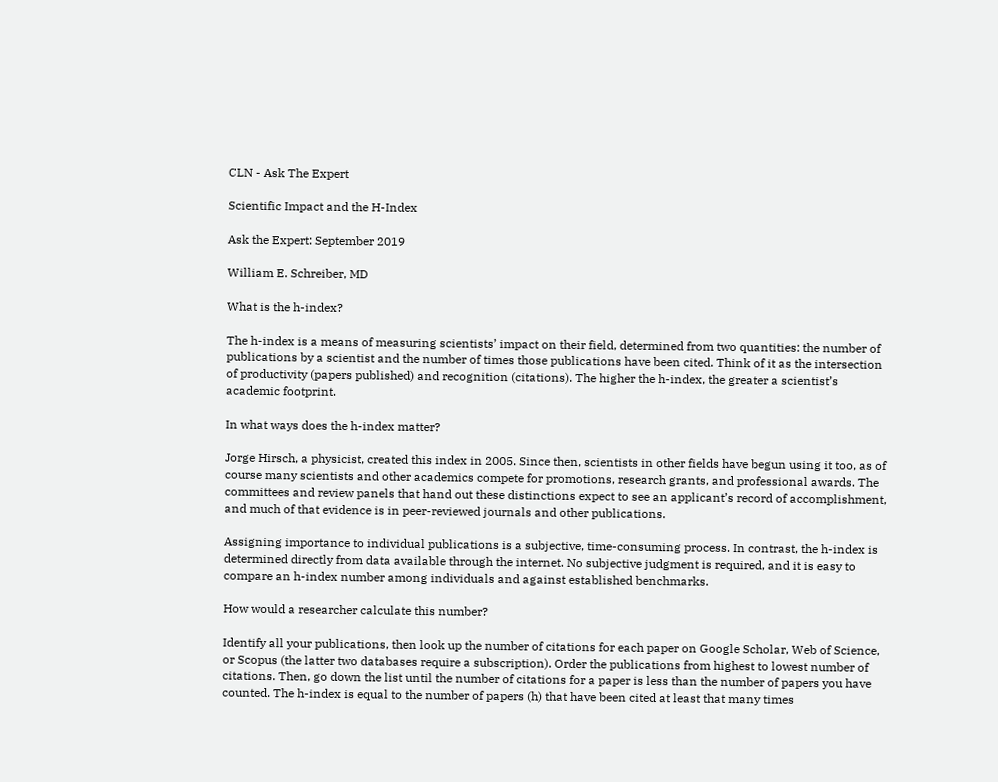CLN - Ask The Expert

Scientific Impact and the H-Index

Ask the Expert: September 2019

William E. Schreiber, MD

What is the h-index?

The h-index is a means of measuring scientists’ impact on their field, determined from two quantities: the number of publications by a scientist and the number of times those publications have been cited. Think of it as the intersection of productivity (papers published) and recognition (citations). The higher the h-index, the greater a scientist’s academic footprint.

In what ways does the h-index matter?

Jorge Hirsch, a physicist, created this index in 2005. Since then, scientists in other fields have begun using it too, as of course many scientists and other academics compete for promotions, research grants, and professional awards. The committees and review panels that hand out these distinctions expect to see an applicant’s record of accomplishment, and much of that evidence is in peer-reviewed journals and other publications.

Assigning importance to individual publications is a subjective, time-consuming process. In contrast, the h-index is determined directly from data available through the internet. No subjective judgment is required, and it is easy to compare an h-index number among individuals and against established benchmarks.

How would a researcher calculate this number?

Identify all your publications, then look up the number of citations for each paper on Google Scholar, Web of Science, or Scopus (the latter two databases require a subscription). Order the publications from highest to lowest number of citations. Then, go down the list until the number of citations for a paper is less than the number of papers you have counted. The h-index is equal to the number of papers (h) that have been cited at least that many times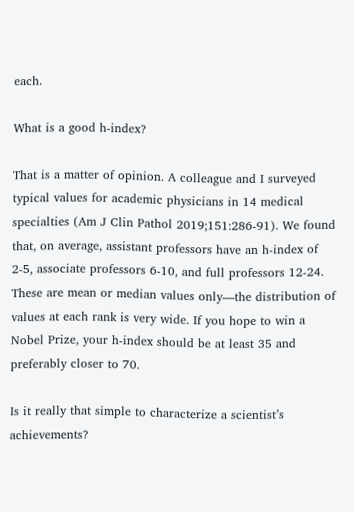each.

What is a good h-index?

That is a matter of opinion. A colleague and I surveyed typical values for academic physicians in 14 medical specialties (Am J Clin Pathol 2019;151:286-91). We found that, on average, assistant professors have an h-index of 2-5, associate professors 6-10, and full professors 12-24. These are mean or median values only—the distribution of values at each rank is very wide. If you hope to win a Nobel Prize, your h-index should be at least 35 and preferably closer to 70.

Is it really that simple to characterize a scientist’s achievements?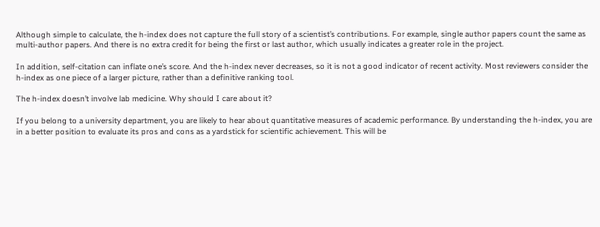Although simple to calculate, the h-index does not capture the full story of a scientist’s contributions. For example, single author papers count the same as multi-author papers. And there is no extra credit for being the first or last author, which usually indicates a greater role in the project.

In addition, self-citation can inflate one’s score. And the h-index never decreases, so it is not a good indicator of recent activity. Most reviewers consider the h-index as one piece of a larger picture, rather than a definitive ranking tool.

The h-index doesn’t involve lab medicine. Why should I care about it?

If you belong to a university department, you are likely to hear about quantitative measures of academic performance. By understanding the h-index, you are in a better position to evaluate its pros and cons as a yardstick for scientific achievement. This will be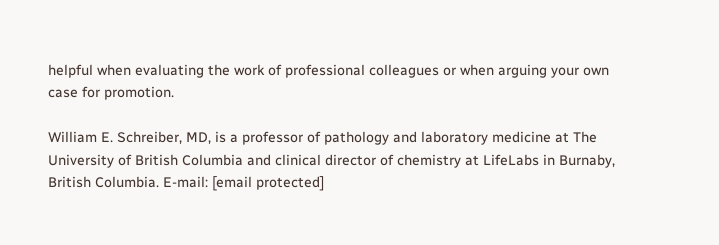helpful when evaluating the work of professional colleagues or when arguing your own case for promotion.

William E. Schreiber, MD, is a professor of pathology and laboratory medicine at The University of British Columbia and clinical director of chemistry at LifeLabs in Burnaby, British Columbia. E-mail: [email protected]